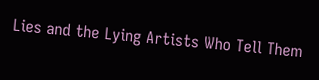Lies and the Lying Artists Who Tell Them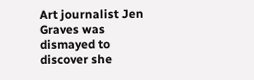Art journalist Jen Graves was dismayed to discover she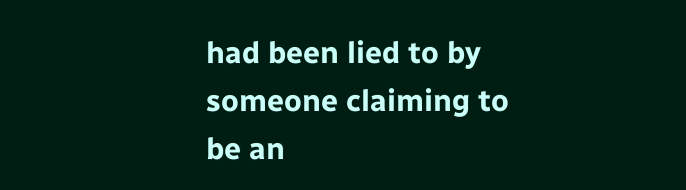had been lied to by someone claiming to be an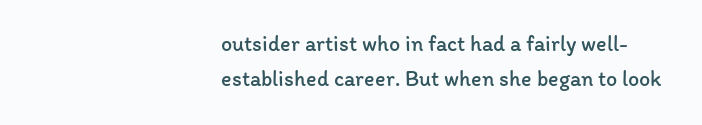outsider artist who in fact had a fairly well-established career. But when she began to look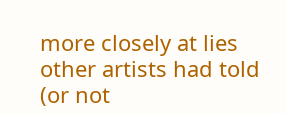more closely at lies other artists had told (or not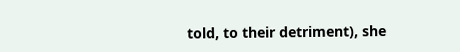told, to their detriment), she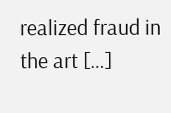realized fraud in the art […]